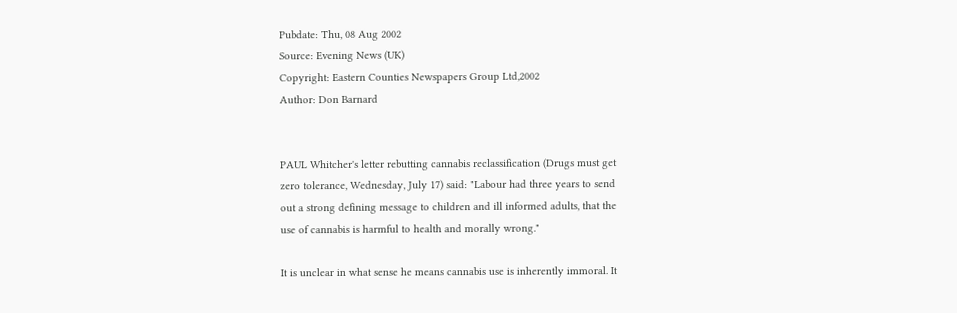Pubdate: Thu, 08 Aug 2002
Source: Evening News (UK)
Copyright: Eastern Counties Newspapers Group Ltd,2002
Author: Don Barnard


PAUL Whitcher's letter rebutting cannabis reclassification (Drugs must get
zero tolerance, Wednesday, July 17) said: "Labour had three years to send
out a strong defining message to children and ill informed adults, that the
use of cannabis is harmful to health and morally wrong."

It is unclear in what sense he means cannabis use is inherently immoral. It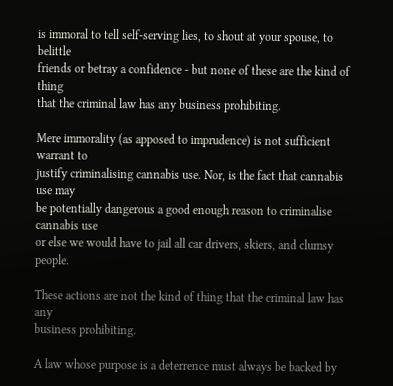is immoral to tell self-serving lies, to shout at your spouse, to belittle
friends or betray a confidence - but none of these are the kind of thing
that the criminal law has any business prohibiting.

Mere immorality (as apposed to imprudence) is not sufficient warrant to
justify criminalising cannabis use. Nor, is the fact that cannabis use may
be potentially dangerous a good enough reason to criminalise cannabis use
or else we would have to jail all car drivers, skiers, and clumsy people.

These actions are not the kind of thing that the criminal law has any
business prohibiting.

A law whose purpose is a deterrence must always be backed by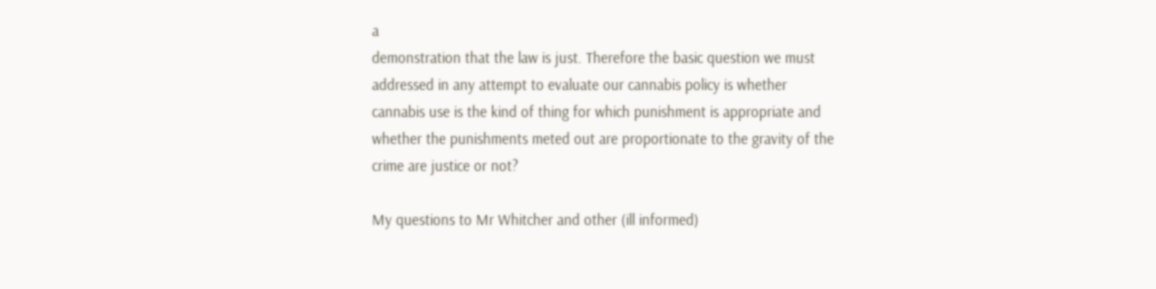a
demonstration that the law is just. Therefore the basic question we must
addressed in any attempt to evaluate our cannabis policy is whether
cannabis use is the kind of thing for which punishment is appropriate and
whether the punishments meted out are proportionate to the gravity of the
crime are justice or not?

My questions to Mr Whitcher and other (ill informed)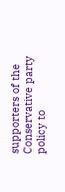supporters of the
Conservative party policy to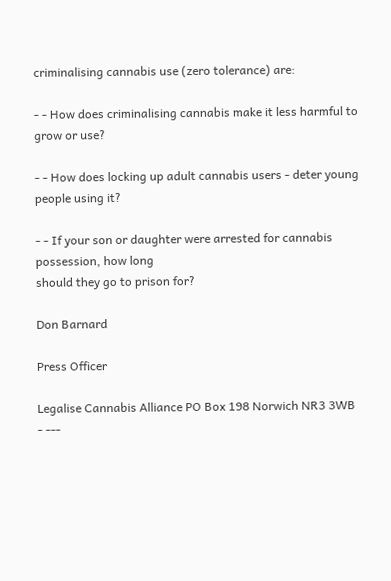criminalising cannabis use (zero tolerance) are:

- - How does criminalising cannabis make it less harmful to grow or use?

- - How does locking up adult cannabis users - deter young people using it?

- - If your son or daughter were arrested for cannabis possession, how long
should they go to prison for?

Don Barnard

Press Officer

Legalise Cannabis Alliance PO Box 198 Norwich NR3 3WB
- ---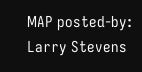MAP posted-by: Larry Stevens